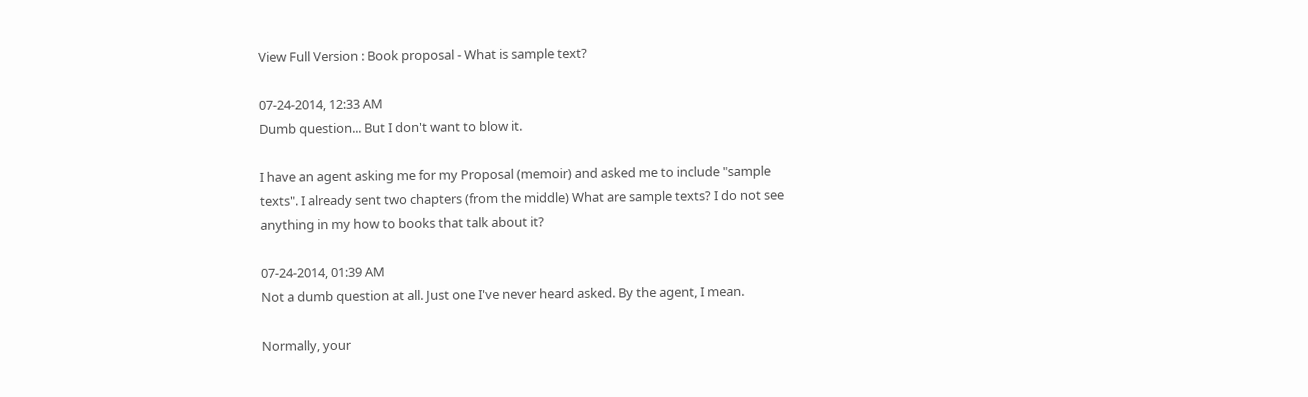View Full Version : Book proposal - What is sample text?

07-24-2014, 12:33 AM
Dumb question... But I don't want to blow it.

I have an agent asking me for my Proposal (memoir) and asked me to include "sample texts". I already sent two chapters (from the middle) What are sample texts? I do not see anything in my how to books that talk about it?

07-24-2014, 01:39 AM
Not a dumb question at all. Just one I've never heard asked. By the agent, I mean.

Normally, your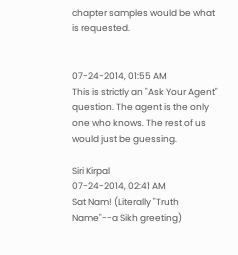chapter samples would be what is requested.


07-24-2014, 01:55 AM
This is strictly an "Ask Your Agent" question. The agent is the only one who knows. The rest of us would just be guessing.

Siri Kirpal
07-24-2014, 02:41 AM
Sat Nam! (Literally "Truth Name"--a Sikh greeting)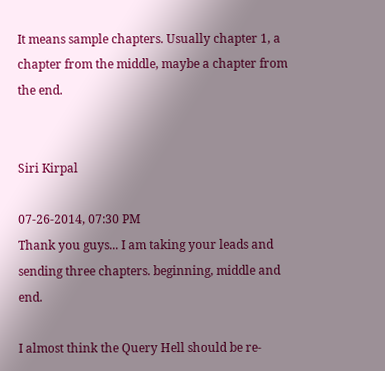It means sample chapters. Usually chapter 1, a chapter from the middle, maybe a chapter from the end.


Siri Kirpal

07-26-2014, 07:30 PM
Thank you guys... I am taking your leads and sending three chapters. beginning, middle and end.

I almost think the Query Hell should be re-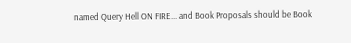named Query Hell ON FIRE... and Book Proposals should be Book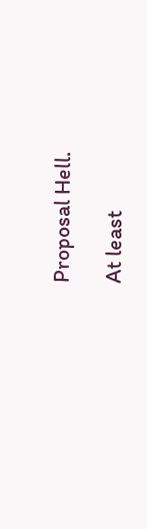Proposal Hell.

At least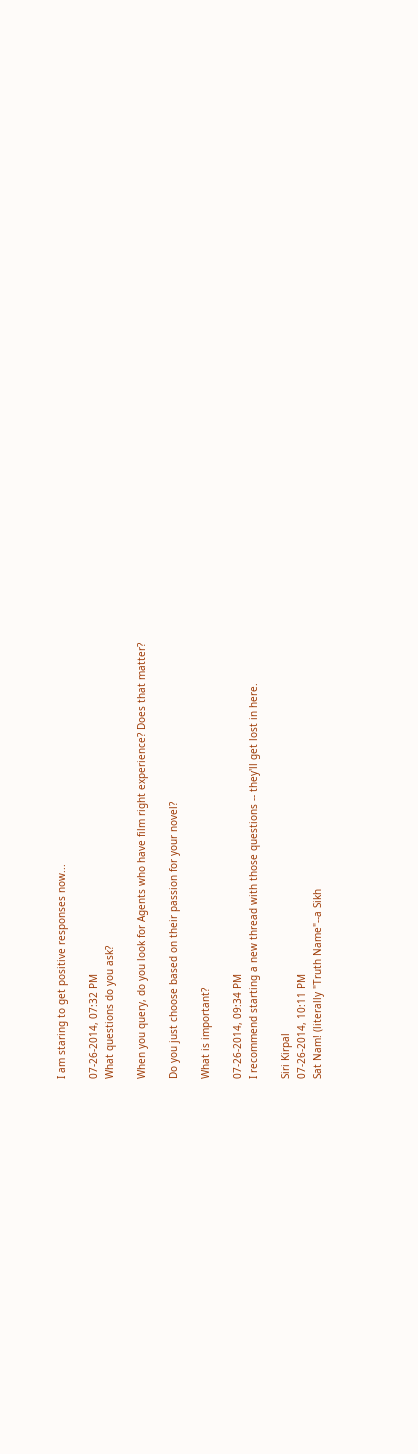I am staring to get positive responses now...

07-26-2014, 07:32 PM
What questions do you ask?

When you query, do you look for Agents who have film right experience? Does that matter?

Do you just choose based on their passion for your novel?

What is important?

07-26-2014, 09:34 PM
I recommend starting a new thread with those questions -- they'll get lost in here.

Siri Kirpal
07-26-2014, 10:11 PM
Sat Nam! (literally "Truth Name"--a Sikh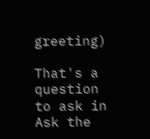greeting)

That's a question to ask in Ask the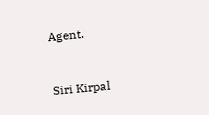Agent.


Siri Kirpal